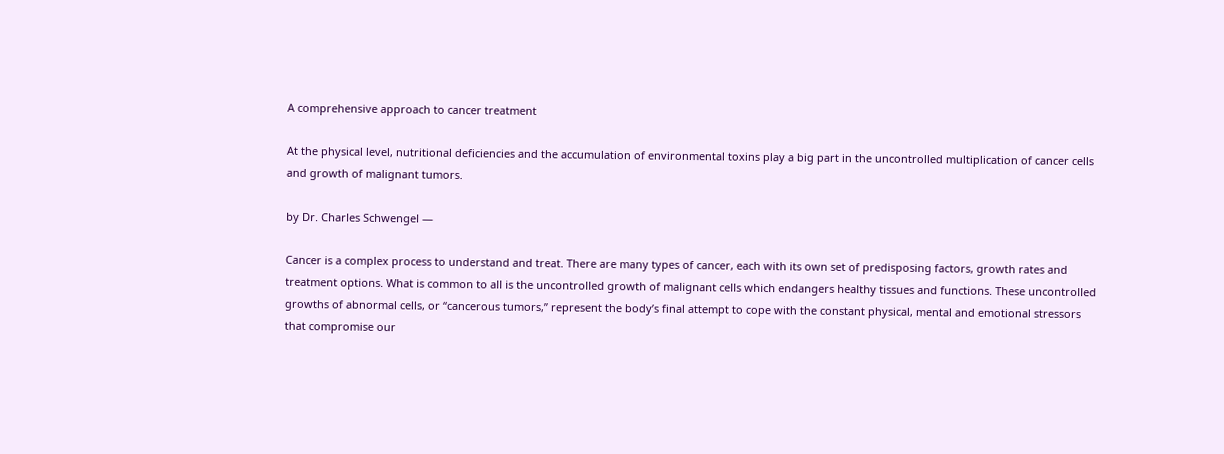A comprehensive approach to cancer treatment

At the physical level, nutritional deficiencies and the accumulation of environmental toxins play a big part in the uncontrolled multiplication of cancer cells and growth of malignant tumors.

by Dr. Charles Schwengel —

Cancer is a complex process to understand and treat. There are many types of cancer, each with its own set of predisposing factors, growth rates and treatment options. What is common to all is the uncontrolled growth of malignant cells which endangers healthy tissues and functions. These uncontrolled growths of abnormal cells, or “cancerous tumors,” represent the body’s final attempt to cope with the constant physical, mental and emotional stressors that compromise our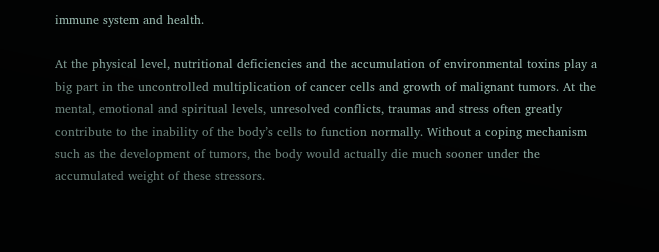immune system and health.

At the physical level, nutritional deficiencies and the accumulation of environmental toxins play a big part in the uncontrolled multiplication of cancer cells and growth of malignant tumors. At the mental, emotional and spiritual levels, unresolved conflicts, traumas and stress often greatly contribute to the inability of the body’s cells to function normally. Without a coping mechanism such as the development of tumors, the body would actually die much sooner under the accumulated weight of these stressors.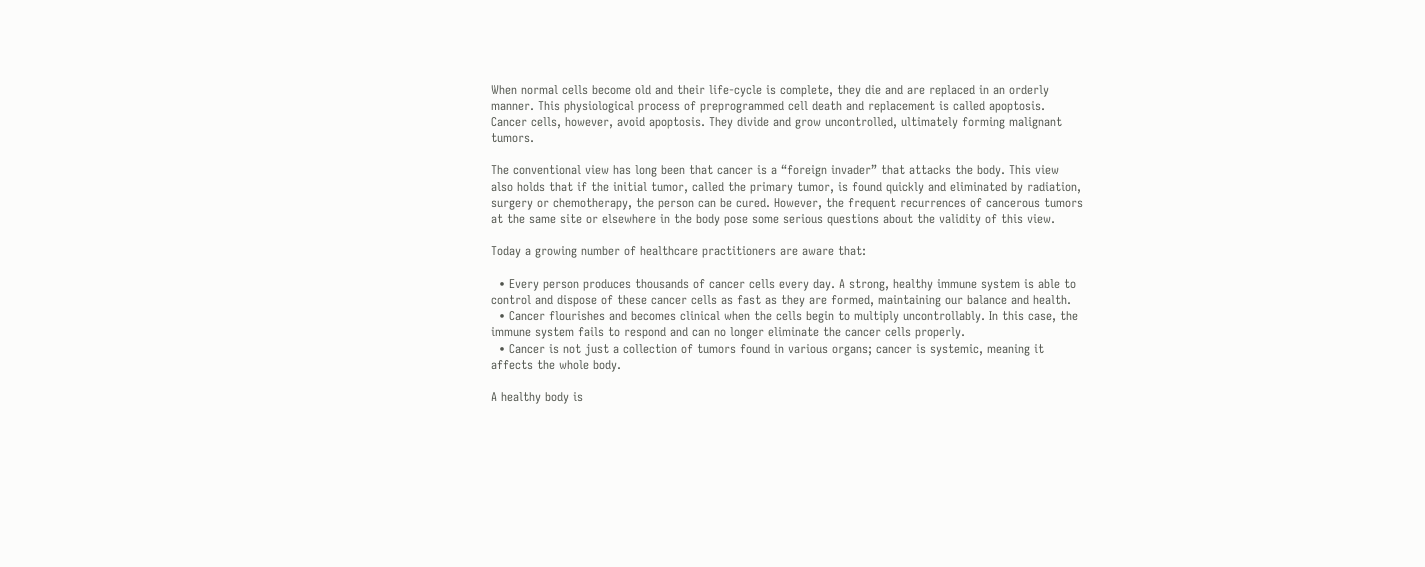When normal cells become old and their life-cycle is complete, they die and are replaced in an orderly manner. This physiological process of preprogrammed cell death and replacement is called apoptosis. Cancer cells, however, avoid apoptosis. They divide and grow uncontrolled, ultimately forming malignant tumors.

The conventional view has long been that cancer is a “foreign invader” that attacks the body. This view also holds that if the initial tumor, called the primary tumor, is found quickly and eliminated by radiation, surgery or chemotherapy, the person can be cured. However, the frequent recurrences of cancerous tumors at the same site or elsewhere in the body pose some serious questions about the validity of this view.

Today a growing number of healthcare practitioners are aware that:

  • Every person produces thousands of cancer cells every day. A strong, healthy immune system is able to control and dispose of these cancer cells as fast as they are formed, maintaining our balance and health.
  • Cancer flourishes and becomes clinical when the cells begin to multiply uncontrollably. In this case, the immune system fails to respond and can no longer eliminate the cancer cells properly.
  • Cancer is not just a collection of tumors found in various organs; cancer is systemic, meaning it affects the whole body.

A healthy body is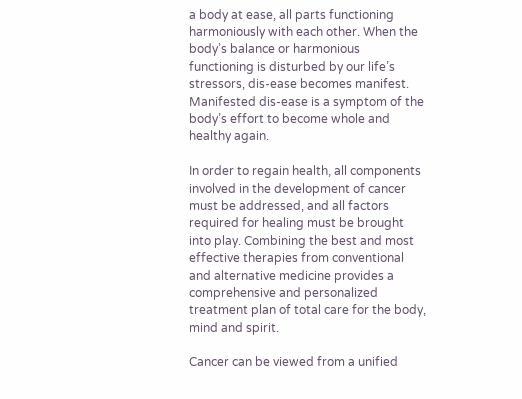a body at ease, all parts functioning harmoniously with each other. When the body’s balance or harmonious functioning is disturbed by our life’s stressors, dis-ease becomes manifest. Manifested dis-ease is a symptom of the body’s effort to become whole and healthy again.

In order to regain health, all components involved in the development of cancer must be addressed, and all factors required for healing must be brought into play. Combining the best and most effective therapies from conventional and alternative medicine provides a comprehensive and personalized treatment plan of total care for the body, mind and spirit.

Cancer can be viewed from a unified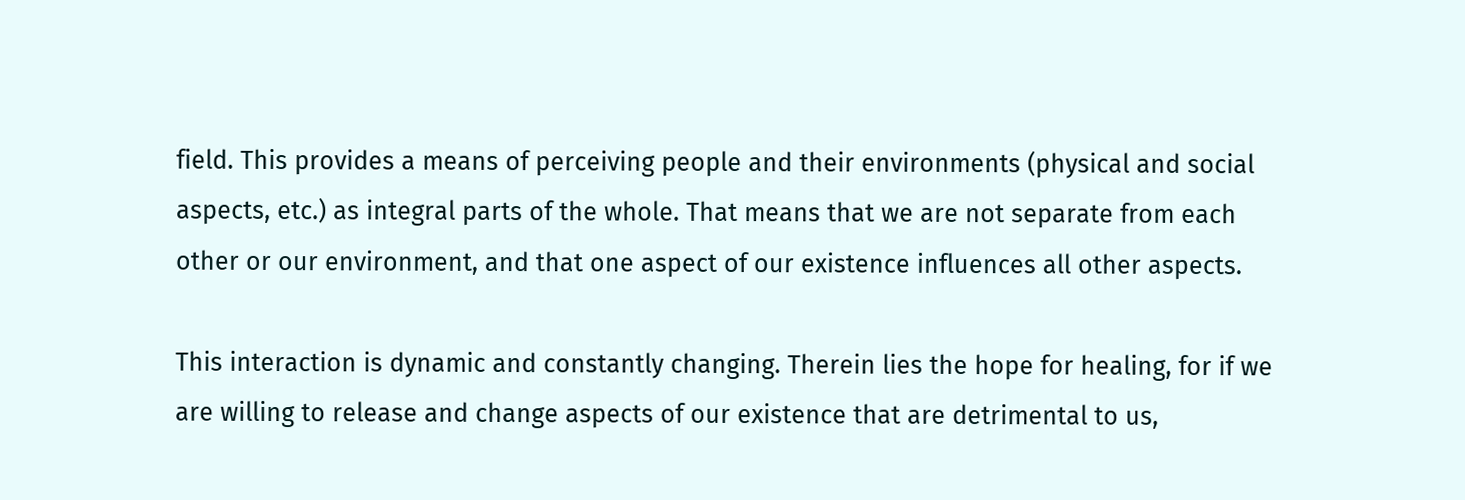field. This provides a means of perceiving people and their environments (physical and social aspects, etc.) as integral parts of the whole. That means that we are not separate from each other or our environment, and that one aspect of our existence influences all other aspects.

This interaction is dynamic and constantly changing. Therein lies the hope for healing, for if we are willing to release and change aspects of our existence that are detrimental to us,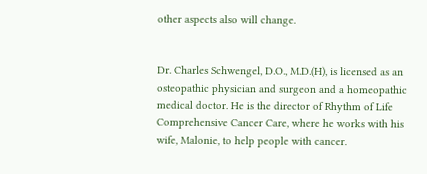other aspects also will change.


Dr. Charles Schwengel, D.O., M.D.(H), is licensed as an osteopathic physician and surgeon and a homeopathic medical doctor. He is the director of Rhythm of Life Comprehensive Cancer Care, where he works with his wife, Malonie, to help people with cancer.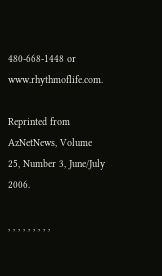480-668-1448 or www.rhythmoflife.com.

Reprinted from AzNetNews, Volume 25, Number 3, June/July 2006.

, , , , , , , , ,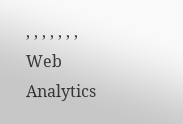, , , , , , ,
Web Analytics